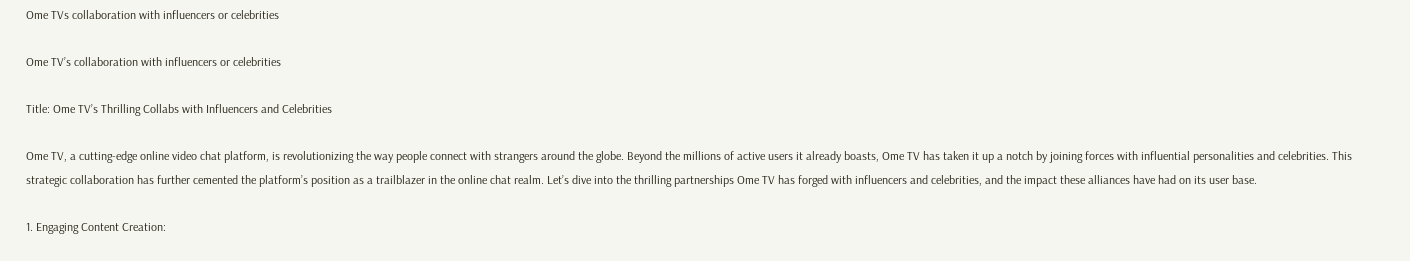Ome TVs collaboration with influencers or celebrities

Ome TV’s collaboration with influencers or celebrities

Title: Ome TV’s Thrilling Collabs with Influencers and Celebrities

Ome TV, a cutting-edge online video chat platform, is revolutionizing the way people connect with strangers around the globe. Beyond the millions of active users it already boasts, Ome TV has taken it up a notch by joining forces with influential personalities and celebrities. This strategic collaboration has further cemented the platform’s position as a trailblazer in the online chat realm. Let’s dive into the thrilling partnerships Ome TV has forged with influencers and celebrities, and the impact these alliances have had on its user base.

1. Engaging Content Creation: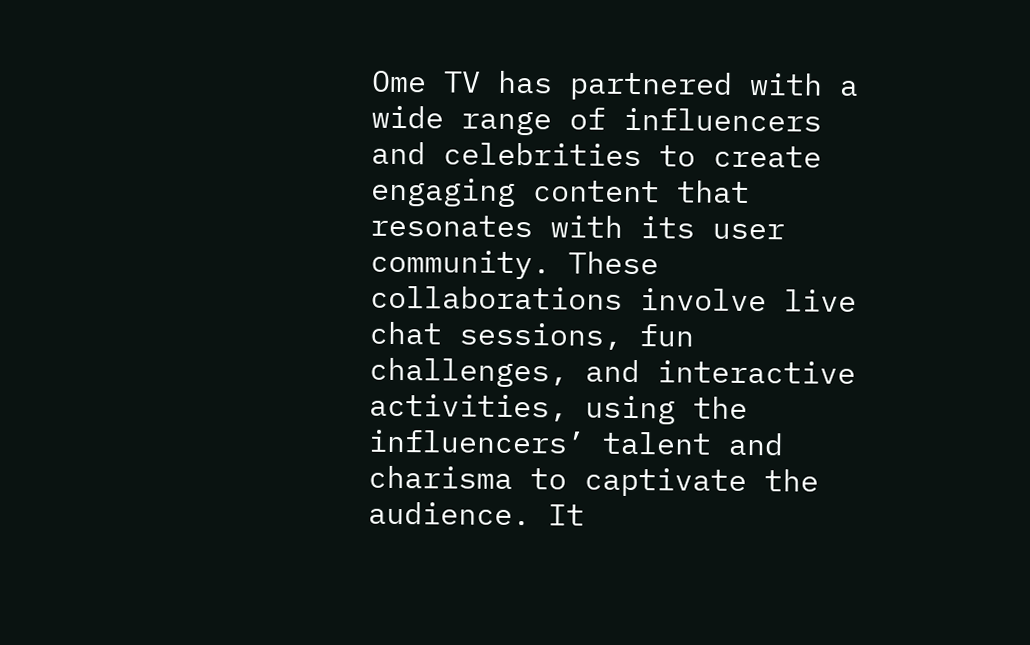Ome TV has partnered with a wide range of influencers and celebrities to create engaging content that resonates with its user community. These collaborations involve live chat sessions, fun challenges, and interactive activities, using the influencers’ talent and charisma to captivate the audience. It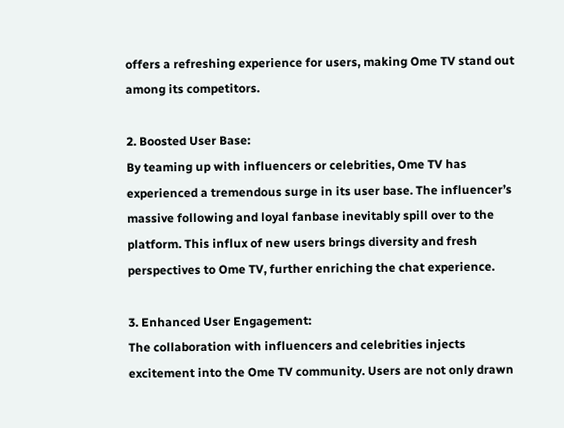offers a refreshing experience for users, making Ome TV stand out among its competitors.

2. Boosted User Base:
By teaming up with influencers or celebrities, Ome TV has experienced a tremendous surge in its user base. The influencer’s massive following and loyal fanbase inevitably spill over to the platform. This influx of new users brings diversity and fresh perspectives to Ome TV, further enriching the chat experience.

3. Enhanced User Engagement:
The collaboration with influencers and celebrities injects excitement into the Ome TV community. Users are not only drawn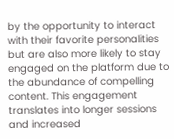by the opportunity to interact with their favorite personalities but are also more likely to stay engaged on the platform due to the abundance of compelling content. This engagement translates into longer sessions and increased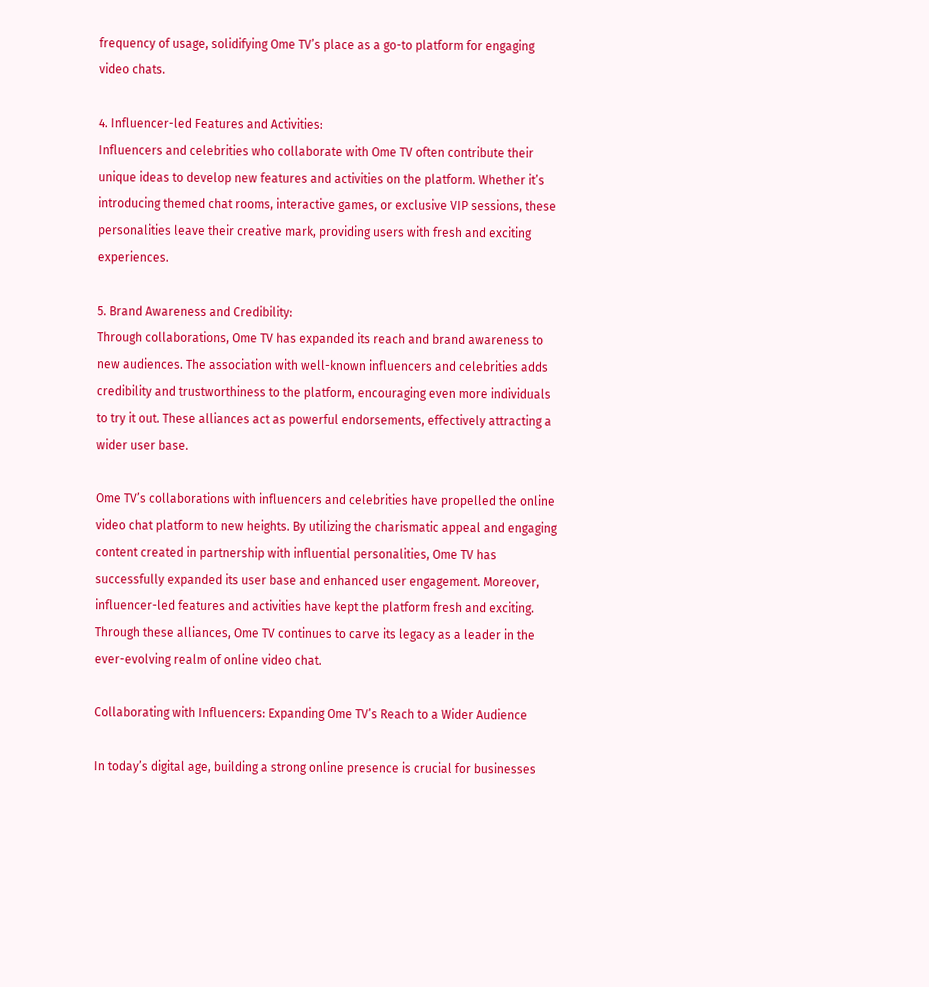frequency of usage, solidifying Ome TV’s place as a go-to platform for engaging video chats.

4. Influencer-led Features and Activities:
Influencers and celebrities who collaborate with Ome TV often contribute their unique ideas to develop new features and activities on the platform. Whether it’s introducing themed chat rooms, interactive games, or exclusive VIP sessions, these personalities leave their creative mark, providing users with fresh and exciting experiences.

5. Brand Awareness and Credibility:
Through collaborations, Ome TV has expanded its reach and brand awareness to new audiences. The association with well-known influencers and celebrities adds credibility and trustworthiness to the platform, encouraging even more individuals to try it out. These alliances act as powerful endorsements, effectively attracting a wider user base.

Ome TV’s collaborations with influencers and celebrities have propelled the online video chat platform to new heights. By utilizing the charismatic appeal and engaging content created in partnership with influential personalities, Ome TV has successfully expanded its user base and enhanced user engagement. Moreover, influencer-led features and activities have kept the platform fresh and exciting. Through these alliances, Ome TV continues to carve its legacy as a leader in the ever-evolving realm of online video chat.

Collaborating with Influencers: Expanding Ome TV’s Reach to a Wider Audience

In today’s digital age, building a strong online presence is crucial for businesses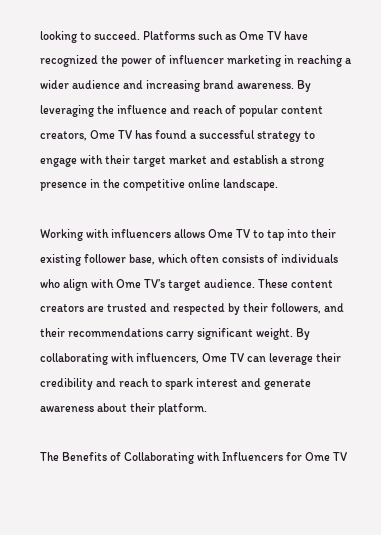looking to succeed. Platforms such as Ome TV have recognized the power of influencer marketing in reaching a wider audience and increasing brand awareness. By leveraging the influence and reach of popular content creators, Ome TV has found a successful strategy to engage with their target market and establish a strong presence in the competitive online landscape.

Working with influencers allows Ome TV to tap into their existing follower base, which often consists of individuals who align with Ome TV’s target audience. These content creators are trusted and respected by their followers, and their recommendations carry significant weight. By collaborating with influencers, Ome TV can leverage their credibility and reach to spark interest and generate awareness about their platform.

The Benefits of Collaborating with Influencers for Ome TV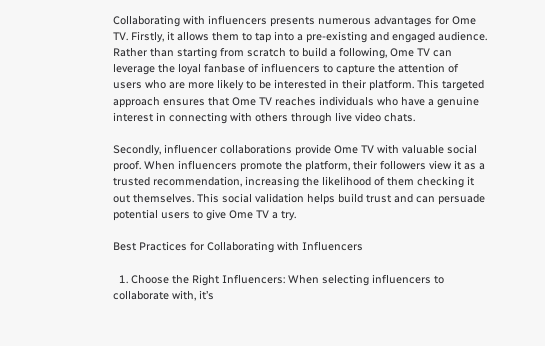Collaborating with influencers presents numerous advantages for Ome TV. Firstly, it allows them to tap into a pre-existing and engaged audience. Rather than starting from scratch to build a following, Ome TV can leverage the loyal fanbase of influencers to capture the attention of users who are more likely to be interested in their platform. This targeted approach ensures that Ome TV reaches individuals who have a genuine interest in connecting with others through live video chats.

Secondly, influencer collaborations provide Ome TV with valuable social proof. When influencers promote the platform, their followers view it as a trusted recommendation, increasing the likelihood of them checking it out themselves. This social validation helps build trust and can persuade potential users to give Ome TV a try.

Best Practices for Collaborating with Influencers

  1. Choose the Right Influencers: When selecting influencers to collaborate with, it’s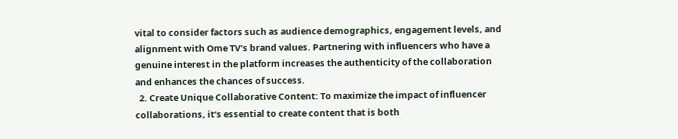vital to consider factors such as audience demographics, engagement levels, and alignment with Ome TV’s brand values. Partnering with influencers who have a genuine interest in the platform increases the authenticity of the collaboration and enhances the chances of success.
  2. Create Unique Collaborative Content: To maximize the impact of influencer collaborations, it’s essential to create content that is both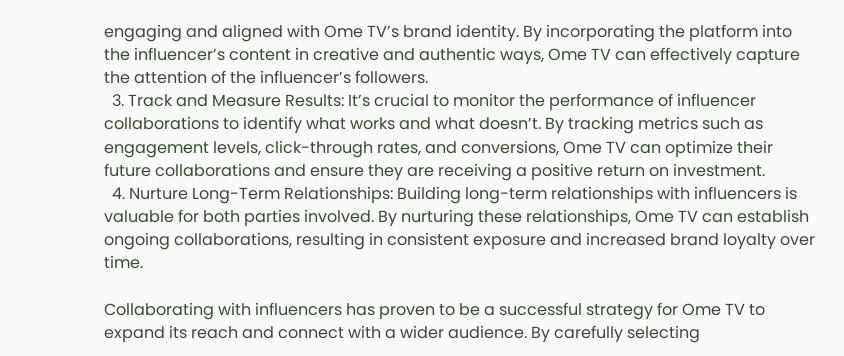engaging and aligned with Ome TV’s brand identity. By incorporating the platform into the influencer’s content in creative and authentic ways, Ome TV can effectively capture the attention of the influencer’s followers.
  3. Track and Measure Results: It’s crucial to monitor the performance of influencer collaborations to identify what works and what doesn’t. By tracking metrics such as engagement levels, click-through rates, and conversions, Ome TV can optimize their future collaborations and ensure they are receiving a positive return on investment.
  4. Nurture Long-Term Relationships: Building long-term relationships with influencers is valuable for both parties involved. By nurturing these relationships, Ome TV can establish ongoing collaborations, resulting in consistent exposure and increased brand loyalty over time.

Collaborating with influencers has proven to be a successful strategy for Ome TV to expand its reach and connect with a wider audience. By carefully selecting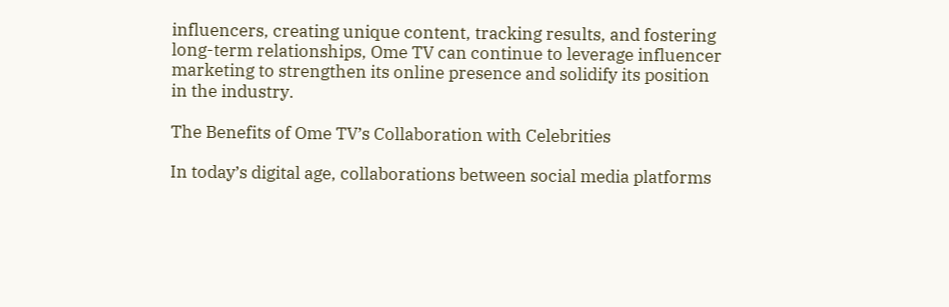influencers, creating unique content, tracking results, and fostering long-term relationships, Ome TV can continue to leverage influencer marketing to strengthen its online presence and solidify its position in the industry.

The Benefits of Ome TV’s Collaboration with Celebrities

In today’s digital age, collaborations between social media platforms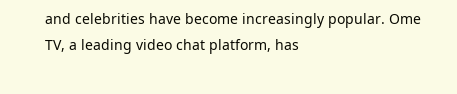and celebrities have become increasingly popular. Ome TV, a leading video chat platform, has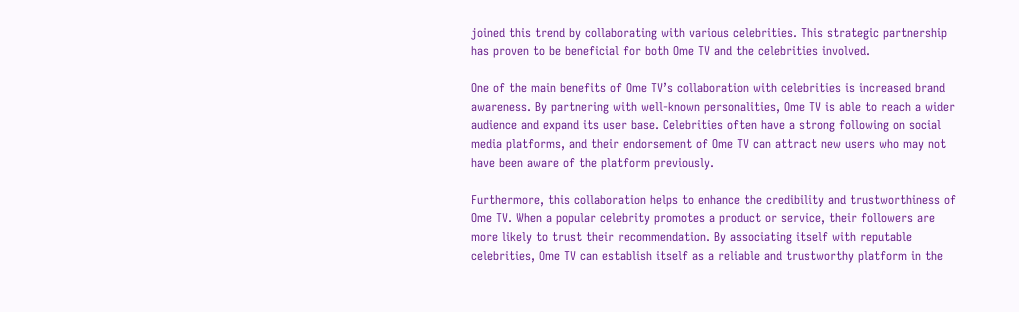joined this trend by collaborating with various celebrities. This strategic partnership has proven to be beneficial for both Ome TV and the celebrities involved.

One of the main benefits of Ome TV’s collaboration with celebrities is increased brand awareness. By partnering with well-known personalities, Ome TV is able to reach a wider audience and expand its user base. Celebrities often have a strong following on social media platforms, and their endorsement of Ome TV can attract new users who may not have been aware of the platform previously.

Furthermore, this collaboration helps to enhance the credibility and trustworthiness of Ome TV. When a popular celebrity promotes a product or service, their followers are more likely to trust their recommendation. By associating itself with reputable celebrities, Ome TV can establish itself as a reliable and trustworthy platform in the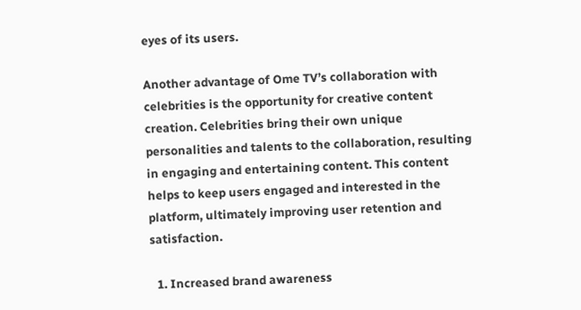eyes of its users.

Another advantage of Ome TV’s collaboration with celebrities is the opportunity for creative content creation. Celebrities bring their own unique personalities and talents to the collaboration, resulting in engaging and entertaining content. This content helps to keep users engaged and interested in the platform, ultimately improving user retention and satisfaction.

  1. Increased brand awareness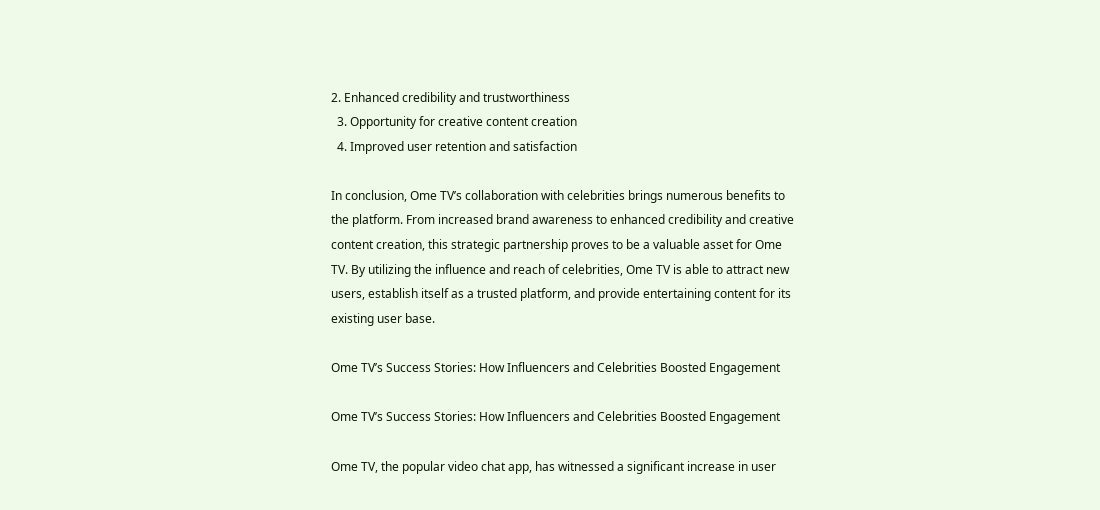2. Enhanced credibility and trustworthiness
  3. Opportunity for creative content creation
  4. Improved user retention and satisfaction

In conclusion, Ome TV’s collaboration with celebrities brings numerous benefits to the platform. From increased brand awareness to enhanced credibility and creative content creation, this strategic partnership proves to be a valuable asset for Ome TV. By utilizing the influence and reach of celebrities, Ome TV is able to attract new users, establish itself as a trusted platform, and provide entertaining content for its existing user base.

Ome TV’s Success Stories: How Influencers and Celebrities Boosted Engagement

Ome TV’s Success Stories: How Influencers and Celebrities Boosted Engagement

Ome TV, the popular video chat app, has witnessed a significant increase in user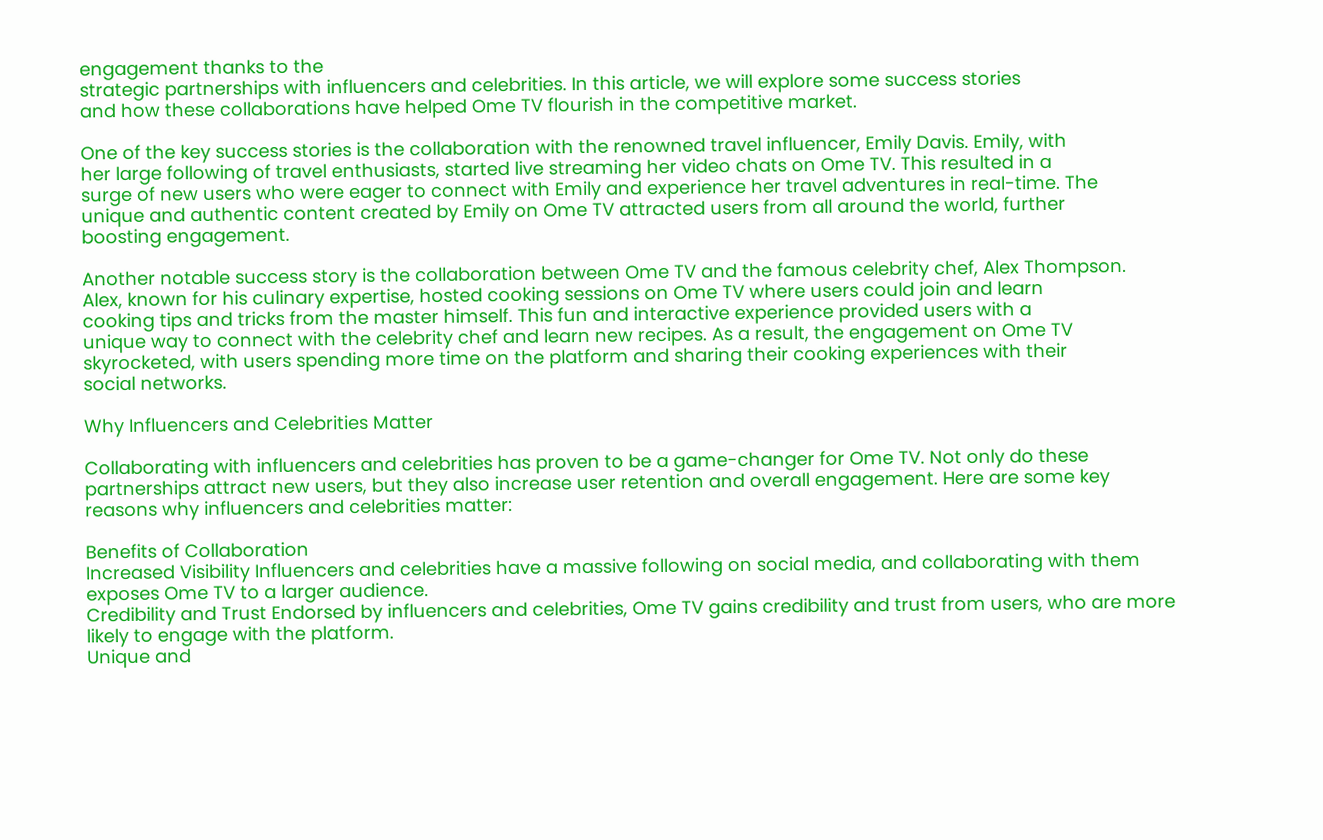engagement thanks to the
strategic partnerships with influencers and celebrities. In this article, we will explore some success stories
and how these collaborations have helped Ome TV flourish in the competitive market.

One of the key success stories is the collaboration with the renowned travel influencer, Emily Davis. Emily, with
her large following of travel enthusiasts, started live streaming her video chats on Ome TV. This resulted in a
surge of new users who were eager to connect with Emily and experience her travel adventures in real-time. The
unique and authentic content created by Emily on Ome TV attracted users from all around the world, further
boosting engagement.

Another notable success story is the collaboration between Ome TV and the famous celebrity chef, Alex Thompson.
Alex, known for his culinary expertise, hosted cooking sessions on Ome TV where users could join and learn
cooking tips and tricks from the master himself. This fun and interactive experience provided users with a
unique way to connect with the celebrity chef and learn new recipes. As a result, the engagement on Ome TV
skyrocketed, with users spending more time on the platform and sharing their cooking experiences with their
social networks.

Why Influencers and Celebrities Matter

Collaborating with influencers and celebrities has proven to be a game-changer for Ome TV. Not only do these
partnerships attract new users, but they also increase user retention and overall engagement. Here are some key
reasons why influencers and celebrities matter:

Benefits of Collaboration
Increased Visibility Influencers and celebrities have a massive following on social media, and collaborating with them
exposes Ome TV to a larger audience.
Credibility and Trust Endorsed by influencers and celebrities, Ome TV gains credibility and trust from users, who are more
likely to engage with the platform.
Unique and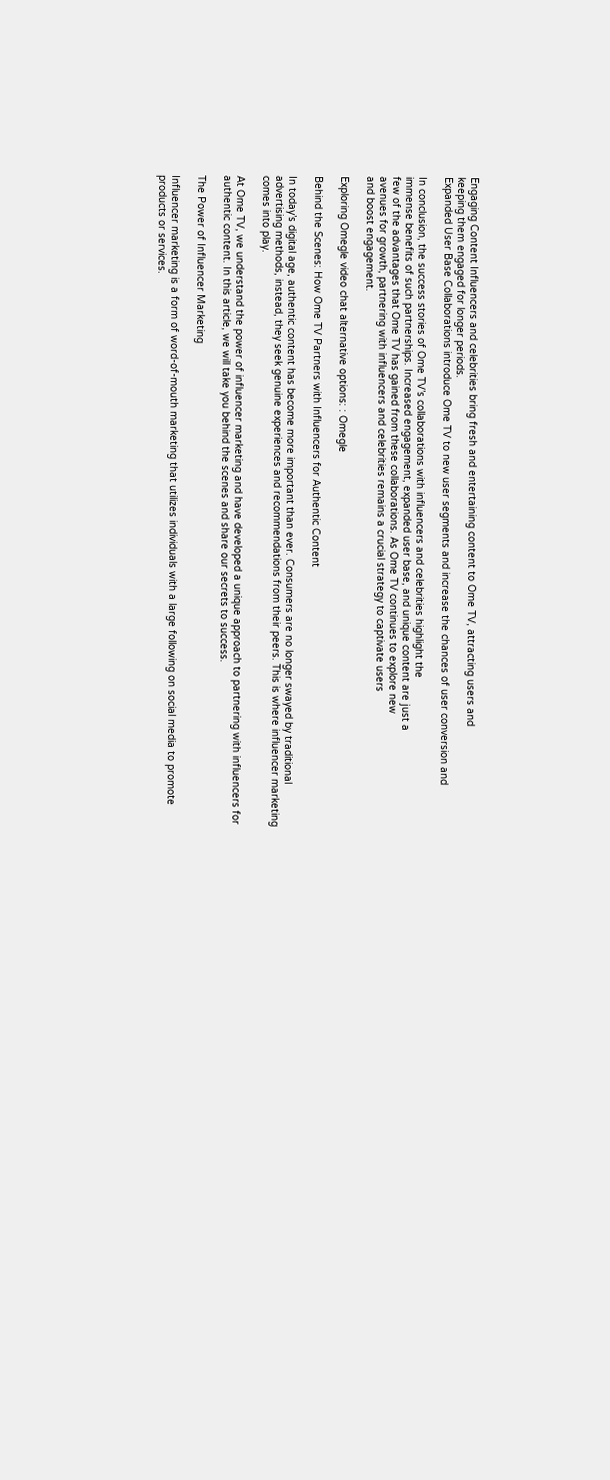Engaging Content Influencers and celebrities bring fresh and entertaining content to Ome TV, attracting users and
keeping them engaged for longer periods.
Expanded User Base Collaborations introduce Ome TV to new user segments and increase the chances of user conversion and

In conclusion, the success stories of Ome TV’s collaborations with influencers and celebrities highlight the
immense benefits of such partnerships. Increased engagement, expanded user base, and unique content are just a
few of the advantages that Ome TV has gained from these collaborations. As Ome TV continues to explore new
avenues for growth, partnering with influencers and celebrities remains a crucial strategy to captivate users
and boost engagement.

Exploring Omegle video chat alternative options: : Omegle

Behind the Scenes: How Ome TV Partners with Influencers for Authentic Content

In today’s digital age, authentic content has become more important than ever. Consumers are no longer swayed by traditional advertising methods, instead, they seek genuine experiences and recommendations from their peers. This is where influencer marketing comes into play.

At Ome TV, we understand the power of influencer marketing and have developed a unique approach to partnering with influencers for authentic content. In this article, we will take you behind the scenes and share our secrets to success.

The Power of Influencer Marketing

Influencer marketing is a form of word-of-mouth marketing that utilizes individuals with a large following on social media to promote products or services.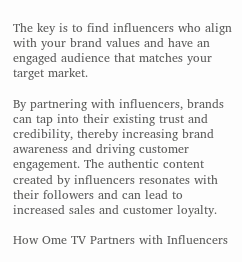The key is to find influencers who align with your brand values and have an engaged audience that matches your target market.

By partnering with influencers, brands can tap into their existing trust and credibility, thereby increasing brand awareness and driving customer engagement. The authentic content created by influencers resonates with their followers and can lead to increased sales and customer loyalty.

How Ome TV Partners with Influencers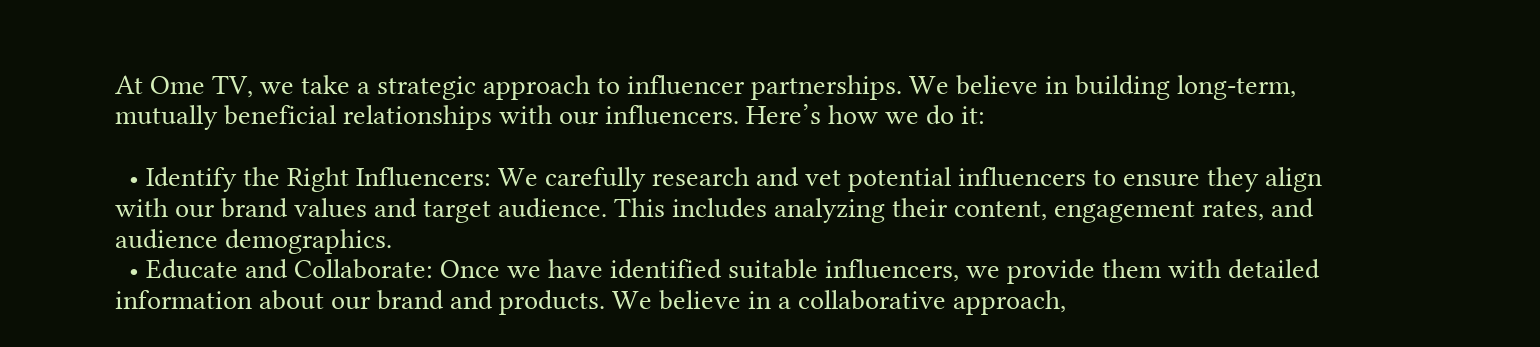At Ome TV, we take a strategic approach to influencer partnerships. We believe in building long-term, mutually beneficial relationships with our influencers. Here’s how we do it:

  • Identify the Right Influencers: We carefully research and vet potential influencers to ensure they align with our brand values and target audience. This includes analyzing their content, engagement rates, and audience demographics.
  • Educate and Collaborate: Once we have identified suitable influencers, we provide them with detailed information about our brand and products. We believe in a collaborative approach,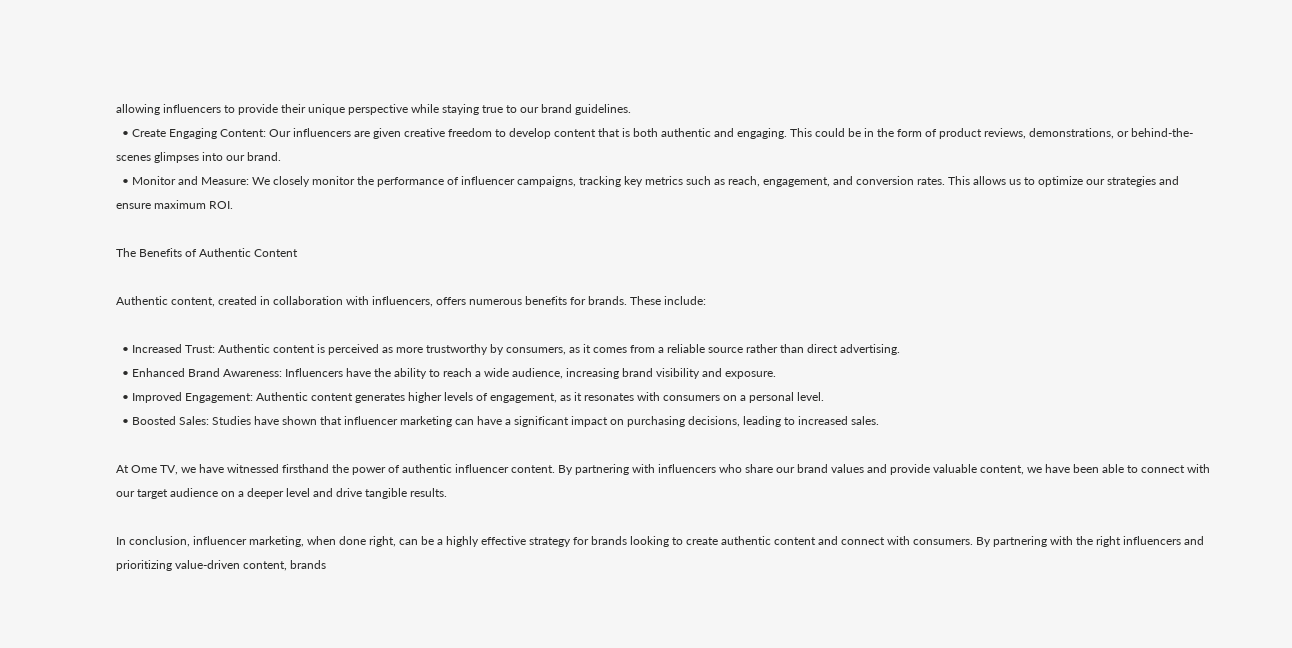allowing influencers to provide their unique perspective while staying true to our brand guidelines.
  • Create Engaging Content: Our influencers are given creative freedom to develop content that is both authentic and engaging. This could be in the form of product reviews, demonstrations, or behind-the-scenes glimpses into our brand.
  • Monitor and Measure: We closely monitor the performance of influencer campaigns, tracking key metrics such as reach, engagement, and conversion rates. This allows us to optimize our strategies and ensure maximum ROI.

The Benefits of Authentic Content

Authentic content, created in collaboration with influencers, offers numerous benefits for brands. These include:

  • Increased Trust: Authentic content is perceived as more trustworthy by consumers, as it comes from a reliable source rather than direct advertising.
  • Enhanced Brand Awareness: Influencers have the ability to reach a wide audience, increasing brand visibility and exposure.
  • Improved Engagement: Authentic content generates higher levels of engagement, as it resonates with consumers on a personal level.
  • Boosted Sales: Studies have shown that influencer marketing can have a significant impact on purchasing decisions, leading to increased sales.

At Ome TV, we have witnessed firsthand the power of authentic influencer content. By partnering with influencers who share our brand values and provide valuable content, we have been able to connect with our target audience on a deeper level and drive tangible results.

In conclusion, influencer marketing, when done right, can be a highly effective strategy for brands looking to create authentic content and connect with consumers. By partnering with the right influencers and prioritizing value-driven content, brands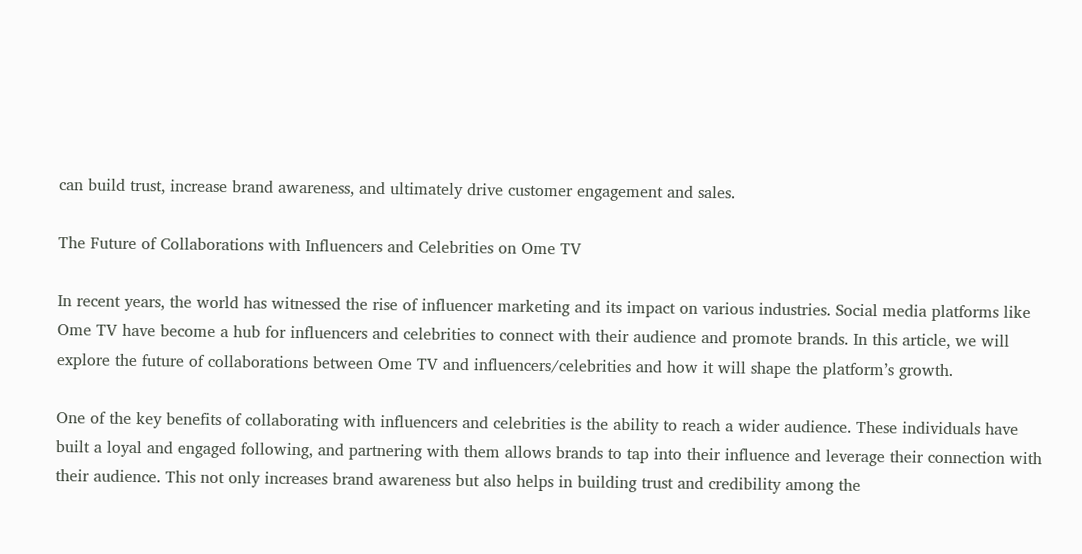can build trust, increase brand awareness, and ultimately drive customer engagement and sales.

The Future of Collaborations with Influencers and Celebrities on Ome TV

In recent years, the world has witnessed the rise of influencer marketing and its impact on various industries. Social media platforms like Ome TV have become a hub for influencers and celebrities to connect with their audience and promote brands. In this article, we will explore the future of collaborations between Ome TV and influencers/celebrities and how it will shape the platform’s growth.

One of the key benefits of collaborating with influencers and celebrities is the ability to reach a wider audience. These individuals have built a loyal and engaged following, and partnering with them allows brands to tap into their influence and leverage their connection with their audience. This not only increases brand awareness but also helps in building trust and credibility among the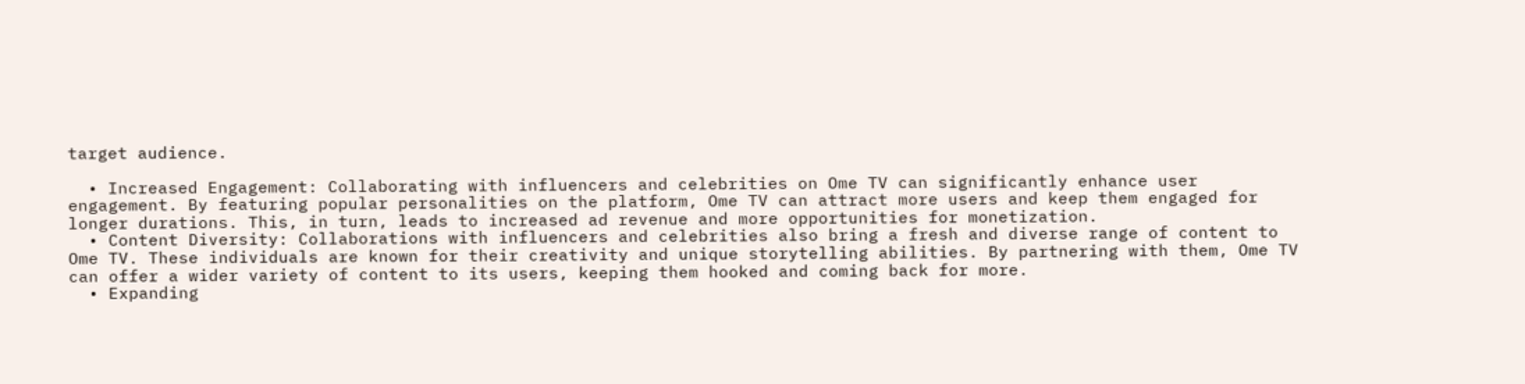target audience.

  • Increased Engagement: Collaborating with influencers and celebrities on Ome TV can significantly enhance user engagement. By featuring popular personalities on the platform, Ome TV can attract more users and keep them engaged for longer durations. This, in turn, leads to increased ad revenue and more opportunities for monetization.
  • Content Diversity: Collaborations with influencers and celebrities also bring a fresh and diverse range of content to Ome TV. These individuals are known for their creativity and unique storytelling abilities. By partnering with them, Ome TV can offer a wider variety of content to its users, keeping them hooked and coming back for more.
  • Expanding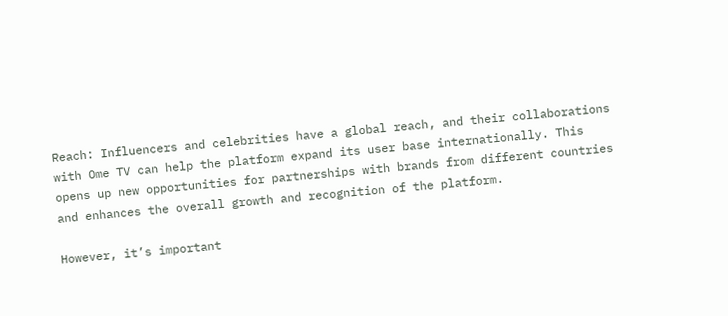Reach: Influencers and celebrities have a global reach, and their collaborations with Ome TV can help the platform expand its user base internationally. This opens up new opportunities for partnerships with brands from different countries and enhances the overall growth and recognition of the platform.

However, it’s important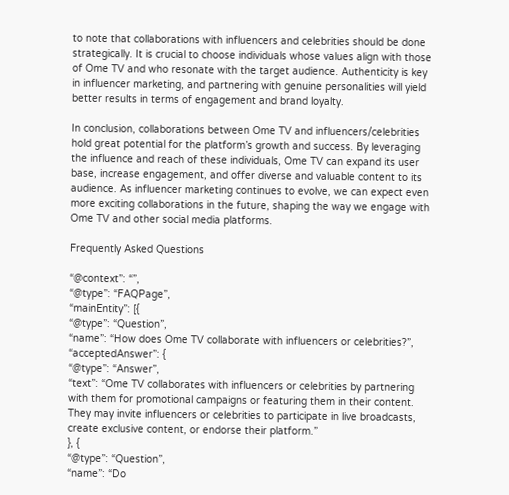to note that collaborations with influencers and celebrities should be done strategically. It is crucial to choose individuals whose values align with those of Ome TV and who resonate with the target audience. Authenticity is key in influencer marketing, and partnering with genuine personalities will yield better results in terms of engagement and brand loyalty.

In conclusion, collaborations between Ome TV and influencers/celebrities hold great potential for the platform’s growth and success. By leveraging the influence and reach of these individuals, Ome TV can expand its user base, increase engagement, and offer diverse and valuable content to its audience. As influencer marketing continues to evolve, we can expect even more exciting collaborations in the future, shaping the way we engage with Ome TV and other social media platforms.

Frequently Asked Questions

“@context”: “”,
“@type”: “FAQPage”,
“mainEntity”: [{
“@type”: “Question”,
“name”: “How does Ome TV collaborate with influencers or celebrities?”,
“acceptedAnswer”: {
“@type”: “Answer”,
“text”: “Ome TV collaborates with influencers or celebrities by partnering with them for promotional campaigns or featuring them in their content. They may invite influencers or celebrities to participate in live broadcasts, create exclusive content, or endorse their platform.”
}, {
“@type”: “Question”,
“name”: “Do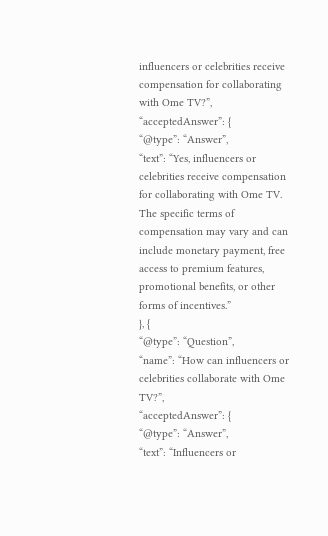influencers or celebrities receive compensation for collaborating with Ome TV?”,
“acceptedAnswer”: {
“@type”: “Answer”,
“text”: “Yes, influencers or celebrities receive compensation for collaborating with Ome TV. The specific terms of compensation may vary and can include monetary payment, free access to premium features, promotional benefits, or other forms of incentives.”
}, {
“@type”: “Question”,
“name”: “How can influencers or celebrities collaborate with Ome TV?”,
“acceptedAnswer”: {
“@type”: “Answer”,
“text”: “Influencers or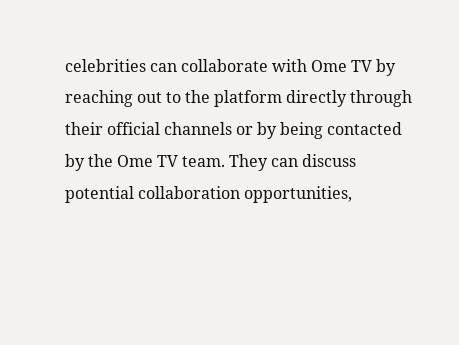celebrities can collaborate with Ome TV by reaching out to the platform directly through their official channels or by being contacted by the Ome TV team. They can discuss potential collaboration opportunities,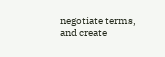negotiate terms, and create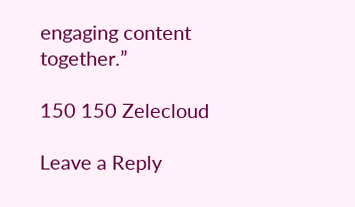engaging content together.”

150 150 Zelecloud

Leave a Reply